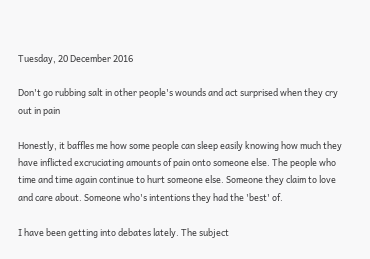Tuesday, 20 December 2016

Don't go rubbing salt in other people's wounds and act surprised when they cry out in pain

Honestly, it baffles me how some people can sleep easily knowing how much they have inflicted excruciating amounts of pain onto someone else. The people who time and time again continue to hurt someone else. Someone they claim to love and care about. Someone who's intentions they had the 'best' of.

I have been getting into debates lately. The subject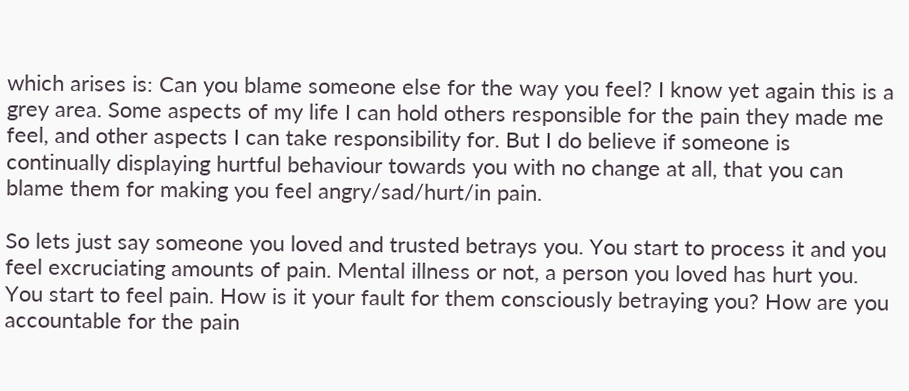which arises is: Can you blame someone else for the way you feel? I know yet again this is a grey area. Some aspects of my life I can hold others responsible for the pain they made me feel, and other aspects I can take responsibility for. But I do believe if someone is continually displaying hurtful behaviour towards you with no change at all, that you can blame them for making you feel angry/sad/hurt/in pain.

So lets just say someone you loved and trusted betrays you. You start to process it and you feel excruciating amounts of pain. Mental illness or not, a person you loved has hurt you. You start to feel pain. How is it your fault for them consciously betraying you? How are you accountable for the pain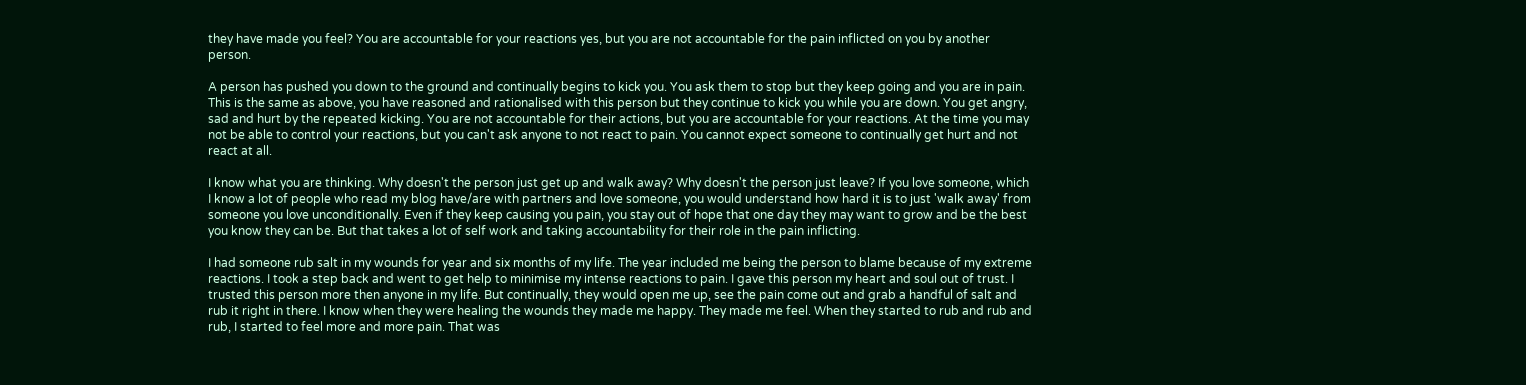they have made you feel? You are accountable for your reactions yes, but you are not accountable for the pain inflicted on you by another person.

A person has pushed you down to the ground and continually begins to kick you. You ask them to stop but they keep going and you are in pain. This is the same as above, you have reasoned and rationalised with this person but they continue to kick you while you are down. You get angry, sad and hurt by the repeated kicking. You are not accountable for their actions, but you are accountable for your reactions. At the time you may not be able to control your reactions, but you can't ask anyone to not react to pain. You cannot expect someone to continually get hurt and not react at all.

I know what you are thinking. Why doesn't the person just get up and walk away? Why doesn't the person just leave? If you love someone, which I know a lot of people who read my blog have/are with partners and love someone, you would understand how hard it is to just 'walk away' from someone you love unconditionally. Even if they keep causing you pain, you stay out of hope that one day they may want to grow and be the best you know they can be. But that takes a lot of self work and taking accountability for their role in the pain inflicting.

I had someone rub salt in my wounds for year and six months of my life. The year included me being the person to blame because of my extreme reactions. I took a step back and went to get help to minimise my intense reactions to pain. I gave this person my heart and soul out of trust. I trusted this person more then anyone in my life. But continually, they would open me up, see the pain come out and grab a handful of salt and rub it right in there. I know when they were healing the wounds they made me happy. They made me feel. When they started to rub and rub and rub, I started to feel more and more pain. That was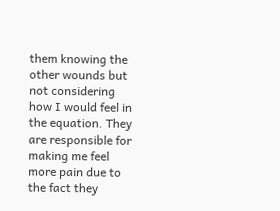them knowing the other wounds but not considering how I would feel in the equation. They are responsible for making me feel more pain due to the fact they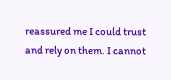reassured me I could trust and rely on them. I cannot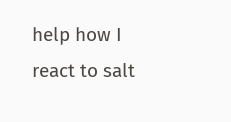help how I react to salt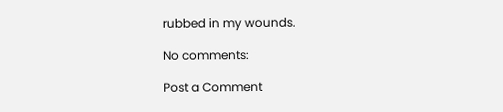rubbed in my wounds.

No comments:

Post a Comment